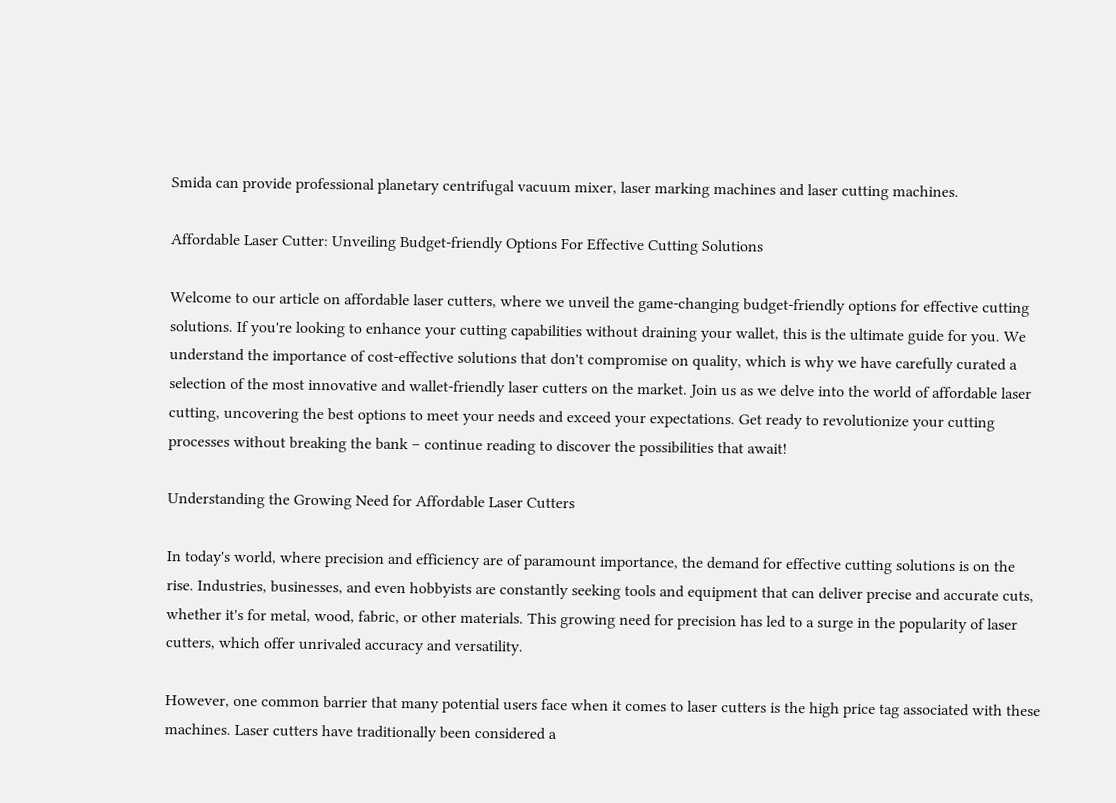Smida can provide professional planetary centrifugal vacuum mixer, laser marking machines and laser cutting machines.

Affordable Laser Cutter: Unveiling Budget-friendly Options For Effective Cutting Solutions

Welcome to our article on affordable laser cutters, where we unveil the game-changing budget-friendly options for effective cutting solutions. If you're looking to enhance your cutting capabilities without draining your wallet, this is the ultimate guide for you. We understand the importance of cost-effective solutions that don't compromise on quality, which is why we have carefully curated a selection of the most innovative and wallet-friendly laser cutters on the market. Join us as we delve into the world of affordable laser cutting, uncovering the best options to meet your needs and exceed your expectations. Get ready to revolutionize your cutting processes without breaking the bank – continue reading to discover the possibilities that await!

Understanding the Growing Need for Affordable Laser Cutters

In today's world, where precision and efficiency are of paramount importance, the demand for effective cutting solutions is on the rise. Industries, businesses, and even hobbyists are constantly seeking tools and equipment that can deliver precise and accurate cuts, whether it's for metal, wood, fabric, or other materials. This growing need for precision has led to a surge in the popularity of laser cutters, which offer unrivaled accuracy and versatility.

However, one common barrier that many potential users face when it comes to laser cutters is the high price tag associated with these machines. Laser cutters have traditionally been considered a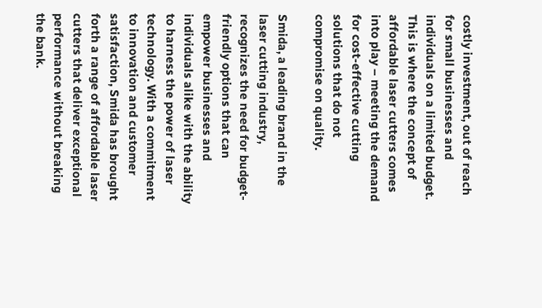costly investment, out of reach for small businesses and individuals on a limited budget. This is where the concept of affordable laser cutters comes into play – meeting the demand for cost-effective cutting solutions that do not compromise on quality.

Smida, a leading brand in the laser cutting industry, recognizes the need for budget-friendly options that can empower businesses and individuals alike with the ability to harness the power of laser technology. With a commitment to innovation and customer satisfaction, Smida has brought forth a range of affordable laser cutters that deliver exceptional performance without breaking the bank.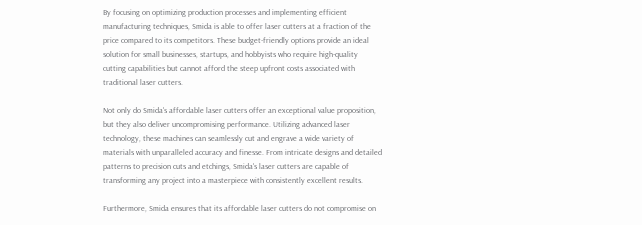By focusing on optimizing production processes and implementing efficient manufacturing techniques, Smida is able to offer laser cutters at a fraction of the price compared to its competitors. These budget-friendly options provide an ideal solution for small businesses, startups, and hobbyists who require high-quality cutting capabilities but cannot afford the steep upfront costs associated with traditional laser cutters.

Not only do Smida's affordable laser cutters offer an exceptional value proposition, but they also deliver uncompromising performance. Utilizing advanced laser technology, these machines can seamlessly cut and engrave a wide variety of materials with unparalleled accuracy and finesse. From intricate designs and detailed patterns to precision cuts and etchings, Smida's laser cutters are capable of transforming any project into a masterpiece with consistently excellent results.

Furthermore, Smida ensures that its affordable laser cutters do not compromise on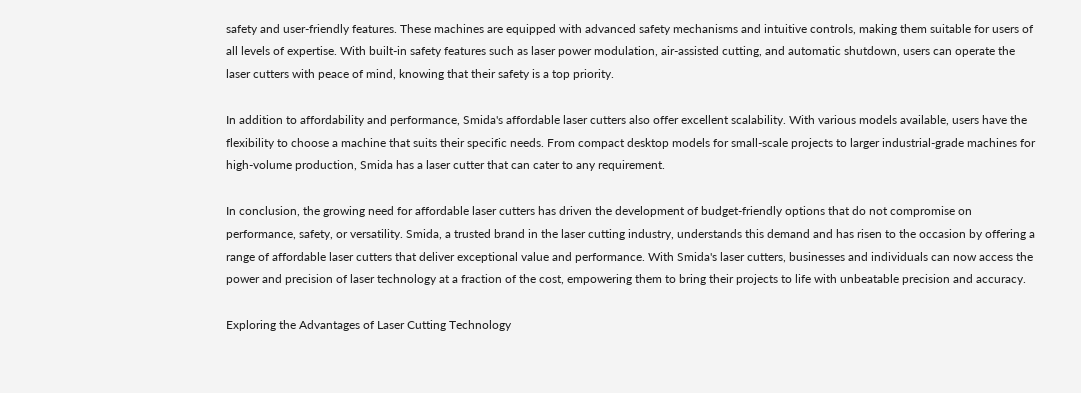safety and user-friendly features. These machines are equipped with advanced safety mechanisms and intuitive controls, making them suitable for users of all levels of expertise. With built-in safety features such as laser power modulation, air-assisted cutting, and automatic shutdown, users can operate the laser cutters with peace of mind, knowing that their safety is a top priority.

In addition to affordability and performance, Smida's affordable laser cutters also offer excellent scalability. With various models available, users have the flexibility to choose a machine that suits their specific needs. From compact desktop models for small-scale projects to larger industrial-grade machines for high-volume production, Smida has a laser cutter that can cater to any requirement.

In conclusion, the growing need for affordable laser cutters has driven the development of budget-friendly options that do not compromise on performance, safety, or versatility. Smida, a trusted brand in the laser cutting industry, understands this demand and has risen to the occasion by offering a range of affordable laser cutters that deliver exceptional value and performance. With Smida's laser cutters, businesses and individuals can now access the power and precision of laser technology at a fraction of the cost, empowering them to bring their projects to life with unbeatable precision and accuracy.

Exploring the Advantages of Laser Cutting Technology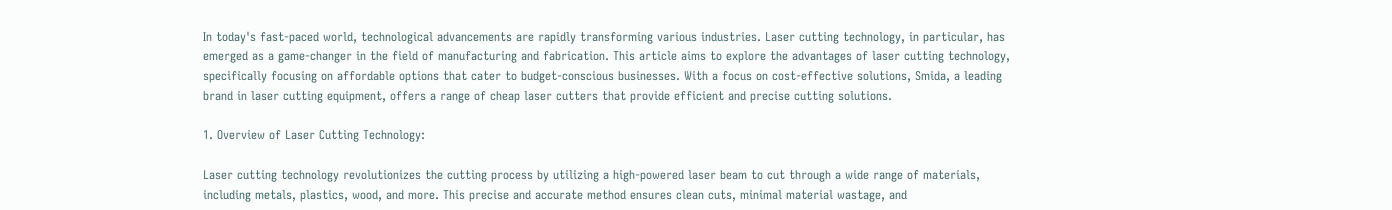In today's fast-paced world, technological advancements are rapidly transforming various industries. Laser cutting technology, in particular, has emerged as a game-changer in the field of manufacturing and fabrication. This article aims to explore the advantages of laser cutting technology, specifically focusing on affordable options that cater to budget-conscious businesses. With a focus on cost-effective solutions, Smida, a leading brand in laser cutting equipment, offers a range of cheap laser cutters that provide efficient and precise cutting solutions.

1. Overview of Laser Cutting Technology:

Laser cutting technology revolutionizes the cutting process by utilizing a high-powered laser beam to cut through a wide range of materials, including metals, plastics, wood, and more. This precise and accurate method ensures clean cuts, minimal material wastage, and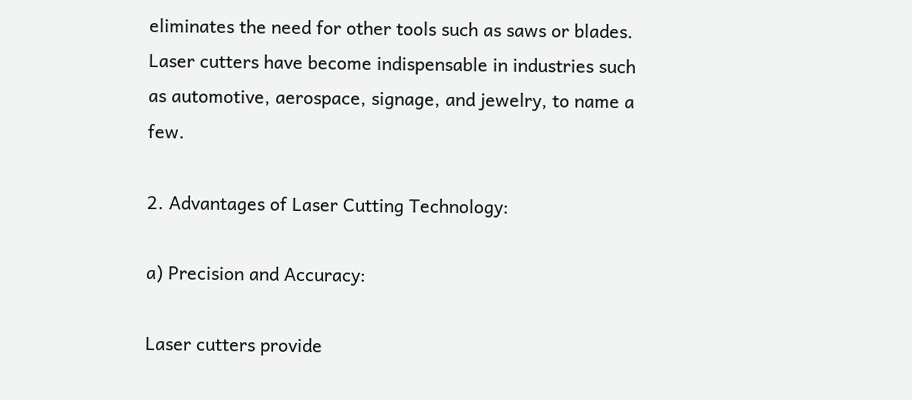eliminates the need for other tools such as saws or blades. Laser cutters have become indispensable in industries such as automotive, aerospace, signage, and jewelry, to name a few.

2. Advantages of Laser Cutting Technology:

a) Precision and Accuracy:

Laser cutters provide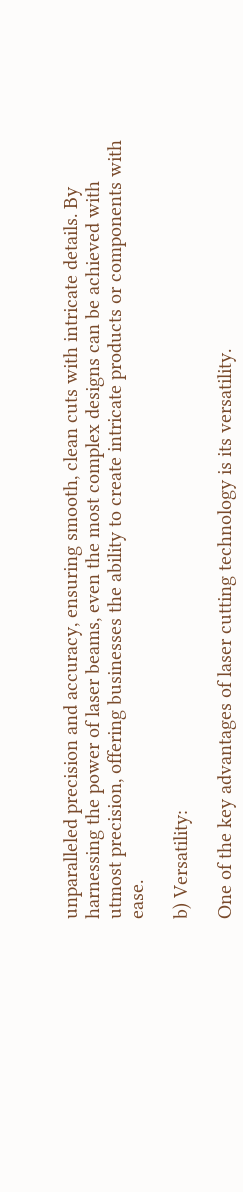unparalleled precision and accuracy, ensuring smooth, clean cuts with intricate details. By harnessing the power of laser beams, even the most complex designs can be achieved with utmost precision, offering businesses the ability to create intricate products or components with ease.

b) Versatility:

One of the key advantages of laser cutting technology is its versatility.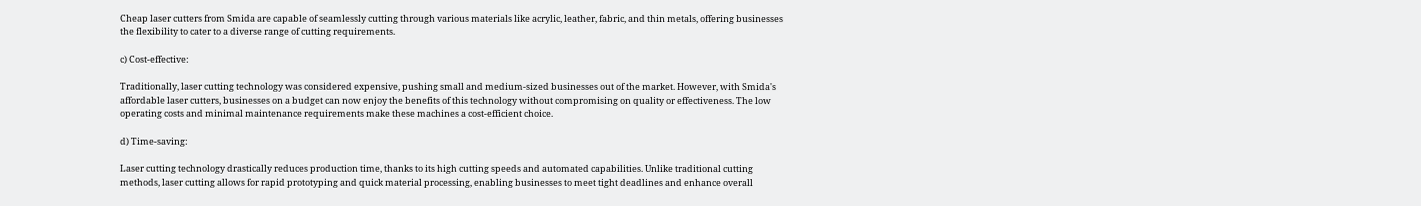Cheap laser cutters from Smida are capable of seamlessly cutting through various materials like acrylic, leather, fabric, and thin metals, offering businesses the flexibility to cater to a diverse range of cutting requirements.

c) Cost-effective:

Traditionally, laser cutting technology was considered expensive, pushing small and medium-sized businesses out of the market. However, with Smida's affordable laser cutters, businesses on a budget can now enjoy the benefits of this technology without compromising on quality or effectiveness. The low operating costs and minimal maintenance requirements make these machines a cost-efficient choice.

d) Time-saving:

Laser cutting technology drastically reduces production time, thanks to its high cutting speeds and automated capabilities. Unlike traditional cutting methods, laser cutting allows for rapid prototyping and quick material processing, enabling businesses to meet tight deadlines and enhance overall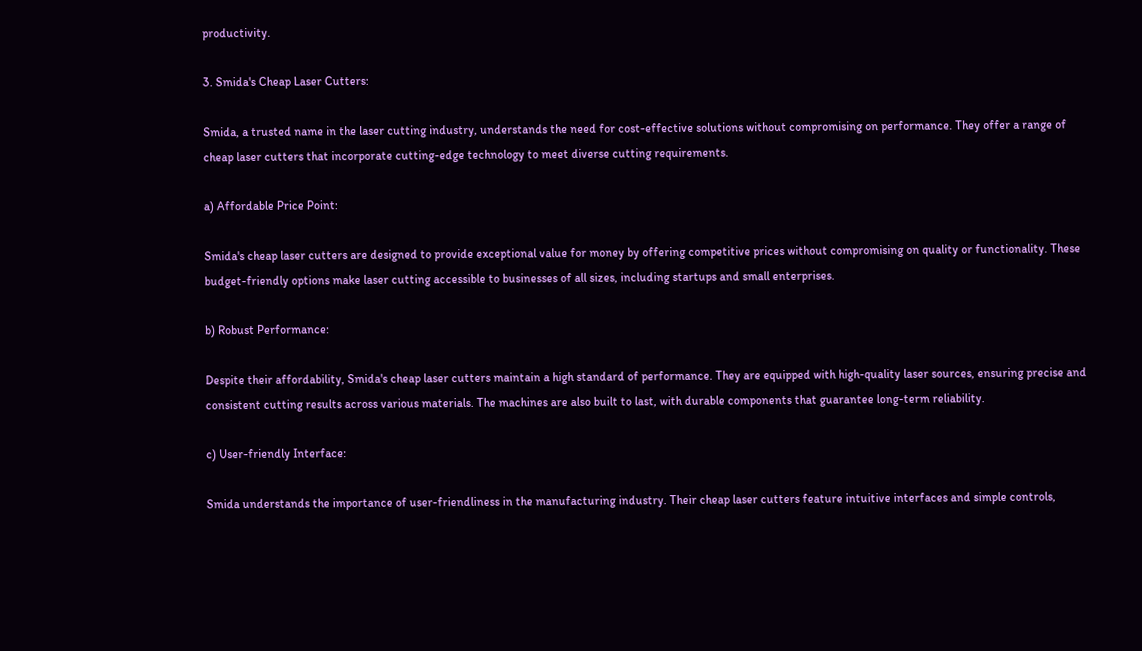productivity.

3. Smida's Cheap Laser Cutters:

Smida, a trusted name in the laser cutting industry, understands the need for cost-effective solutions without compromising on performance. They offer a range of cheap laser cutters that incorporate cutting-edge technology to meet diverse cutting requirements.

a) Affordable Price Point:

Smida's cheap laser cutters are designed to provide exceptional value for money by offering competitive prices without compromising on quality or functionality. These budget-friendly options make laser cutting accessible to businesses of all sizes, including startups and small enterprises.

b) Robust Performance:

Despite their affordability, Smida's cheap laser cutters maintain a high standard of performance. They are equipped with high-quality laser sources, ensuring precise and consistent cutting results across various materials. The machines are also built to last, with durable components that guarantee long-term reliability.

c) User-friendly Interface:

Smida understands the importance of user-friendliness in the manufacturing industry. Their cheap laser cutters feature intuitive interfaces and simple controls,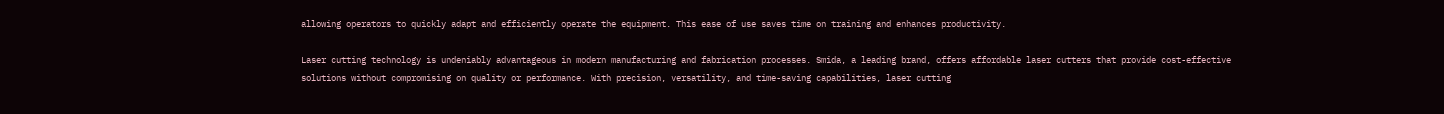allowing operators to quickly adapt and efficiently operate the equipment. This ease of use saves time on training and enhances productivity.

Laser cutting technology is undeniably advantageous in modern manufacturing and fabrication processes. Smida, a leading brand, offers affordable laser cutters that provide cost-effective solutions without compromising on quality or performance. With precision, versatility, and time-saving capabilities, laser cutting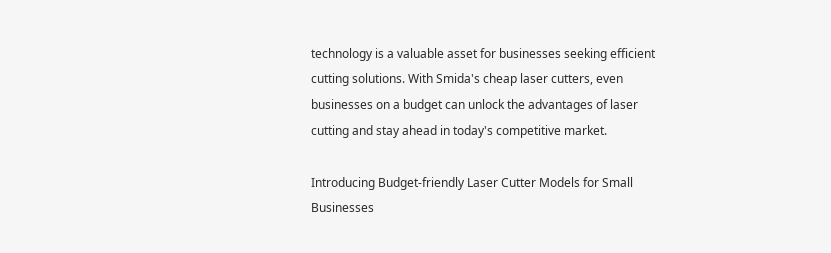technology is a valuable asset for businesses seeking efficient cutting solutions. With Smida's cheap laser cutters, even businesses on a budget can unlock the advantages of laser cutting and stay ahead in today's competitive market.

Introducing Budget-friendly Laser Cutter Models for Small Businesses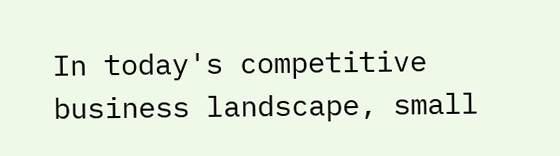In today's competitive business landscape, small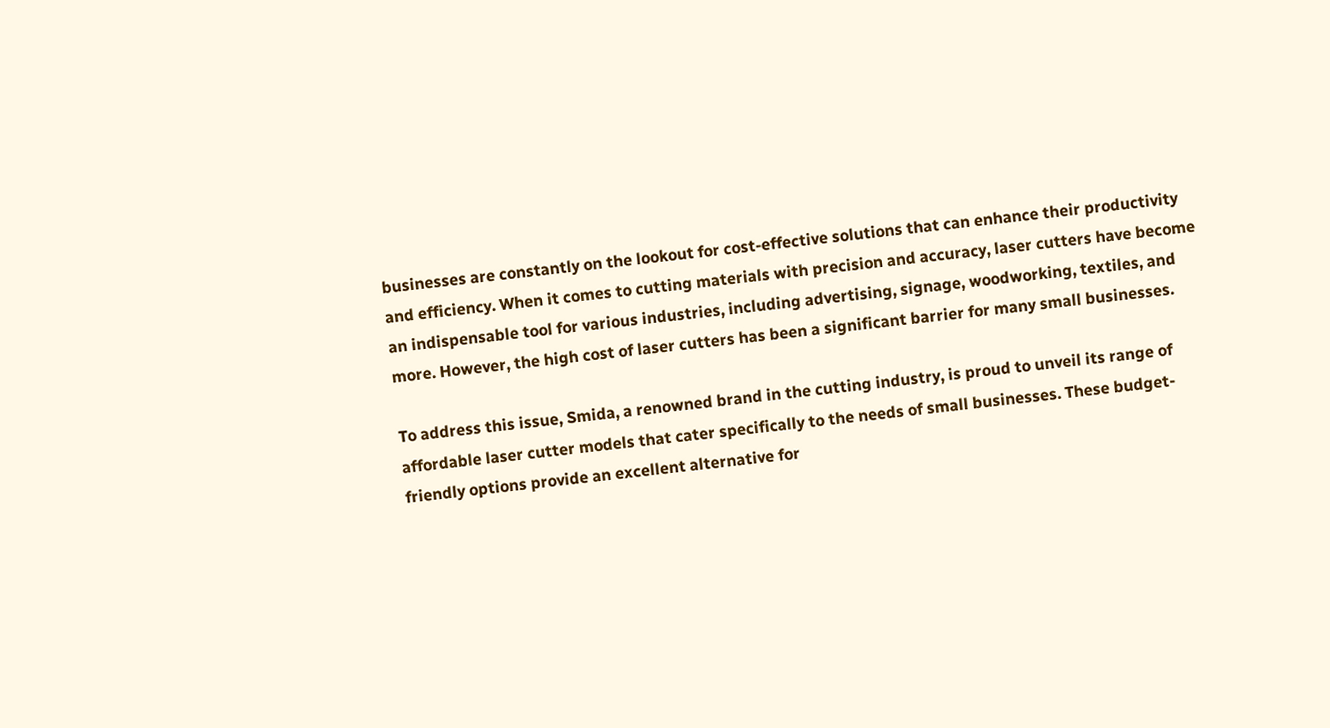businesses are constantly on the lookout for cost-effective solutions that can enhance their productivity and efficiency. When it comes to cutting materials with precision and accuracy, laser cutters have become an indispensable tool for various industries, including advertising, signage, woodworking, textiles, and more. However, the high cost of laser cutters has been a significant barrier for many small businesses.

To address this issue, Smida, a renowned brand in the cutting industry, is proud to unveil its range of affordable laser cutter models that cater specifically to the needs of small businesses. These budget-friendly options provide an excellent alternative for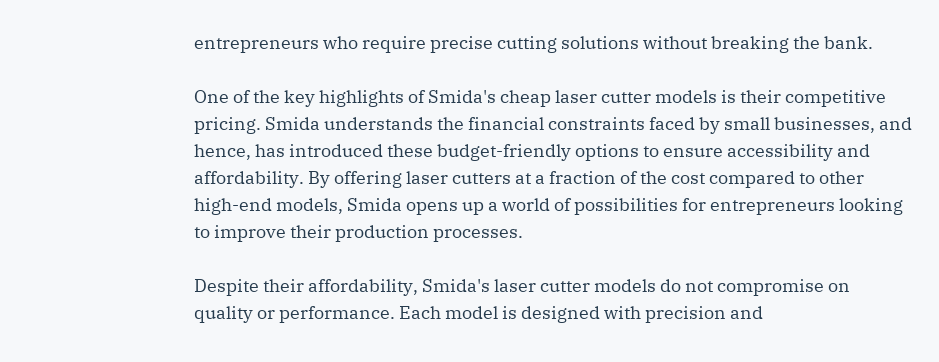entrepreneurs who require precise cutting solutions without breaking the bank.

One of the key highlights of Smida's cheap laser cutter models is their competitive pricing. Smida understands the financial constraints faced by small businesses, and hence, has introduced these budget-friendly options to ensure accessibility and affordability. By offering laser cutters at a fraction of the cost compared to other high-end models, Smida opens up a world of possibilities for entrepreneurs looking to improve their production processes.

Despite their affordability, Smida's laser cutter models do not compromise on quality or performance. Each model is designed with precision and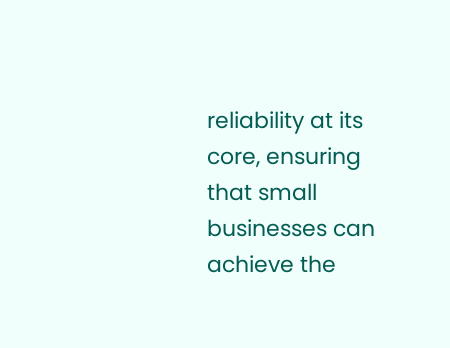reliability at its core, ensuring that small businesses can achieve the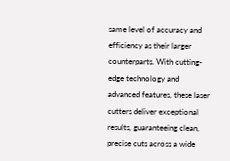same level of accuracy and efficiency as their larger counterparts. With cutting-edge technology and advanced features, these laser cutters deliver exceptional results, guaranteeing clean, precise cuts across a wide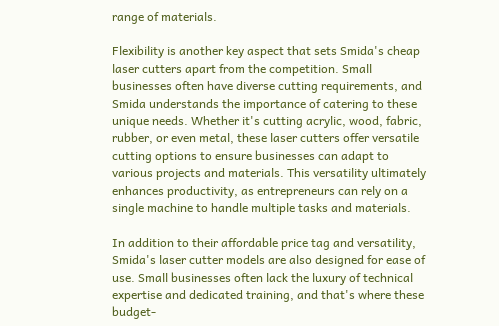range of materials.

Flexibility is another key aspect that sets Smida's cheap laser cutters apart from the competition. Small businesses often have diverse cutting requirements, and Smida understands the importance of catering to these unique needs. Whether it's cutting acrylic, wood, fabric, rubber, or even metal, these laser cutters offer versatile cutting options to ensure businesses can adapt to various projects and materials. This versatility ultimately enhances productivity, as entrepreneurs can rely on a single machine to handle multiple tasks and materials.

In addition to their affordable price tag and versatility, Smida's laser cutter models are also designed for ease of use. Small businesses often lack the luxury of technical expertise and dedicated training, and that's where these budget-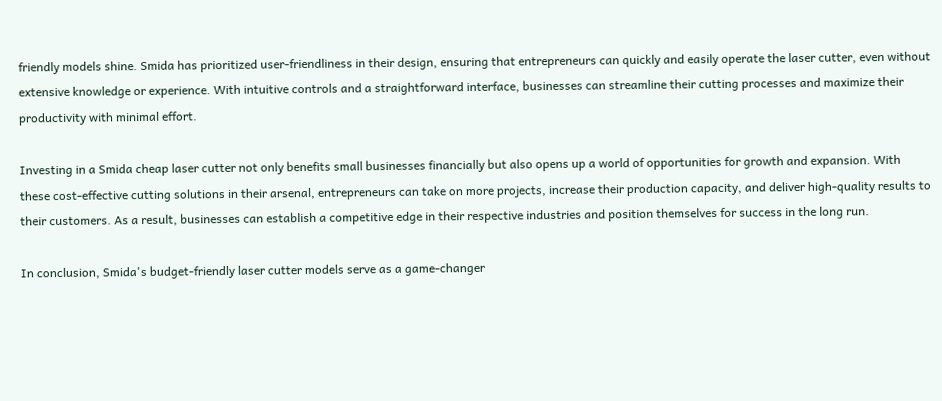friendly models shine. Smida has prioritized user-friendliness in their design, ensuring that entrepreneurs can quickly and easily operate the laser cutter, even without extensive knowledge or experience. With intuitive controls and a straightforward interface, businesses can streamline their cutting processes and maximize their productivity with minimal effort.

Investing in a Smida cheap laser cutter not only benefits small businesses financially but also opens up a world of opportunities for growth and expansion. With these cost-effective cutting solutions in their arsenal, entrepreneurs can take on more projects, increase their production capacity, and deliver high-quality results to their customers. As a result, businesses can establish a competitive edge in their respective industries and position themselves for success in the long run.

In conclusion, Smida's budget-friendly laser cutter models serve as a game-changer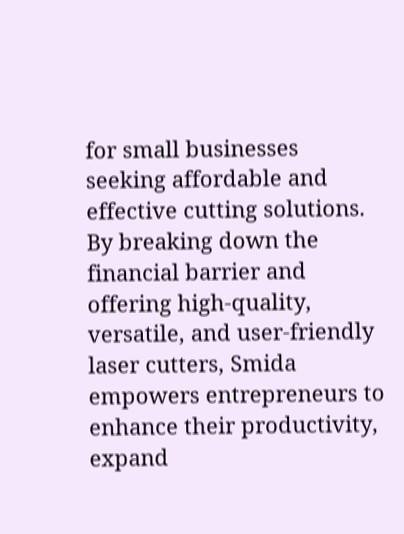for small businesses seeking affordable and effective cutting solutions. By breaking down the financial barrier and offering high-quality, versatile, and user-friendly laser cutters, Smida empowers entrepreneurs to enhance their productivity, expand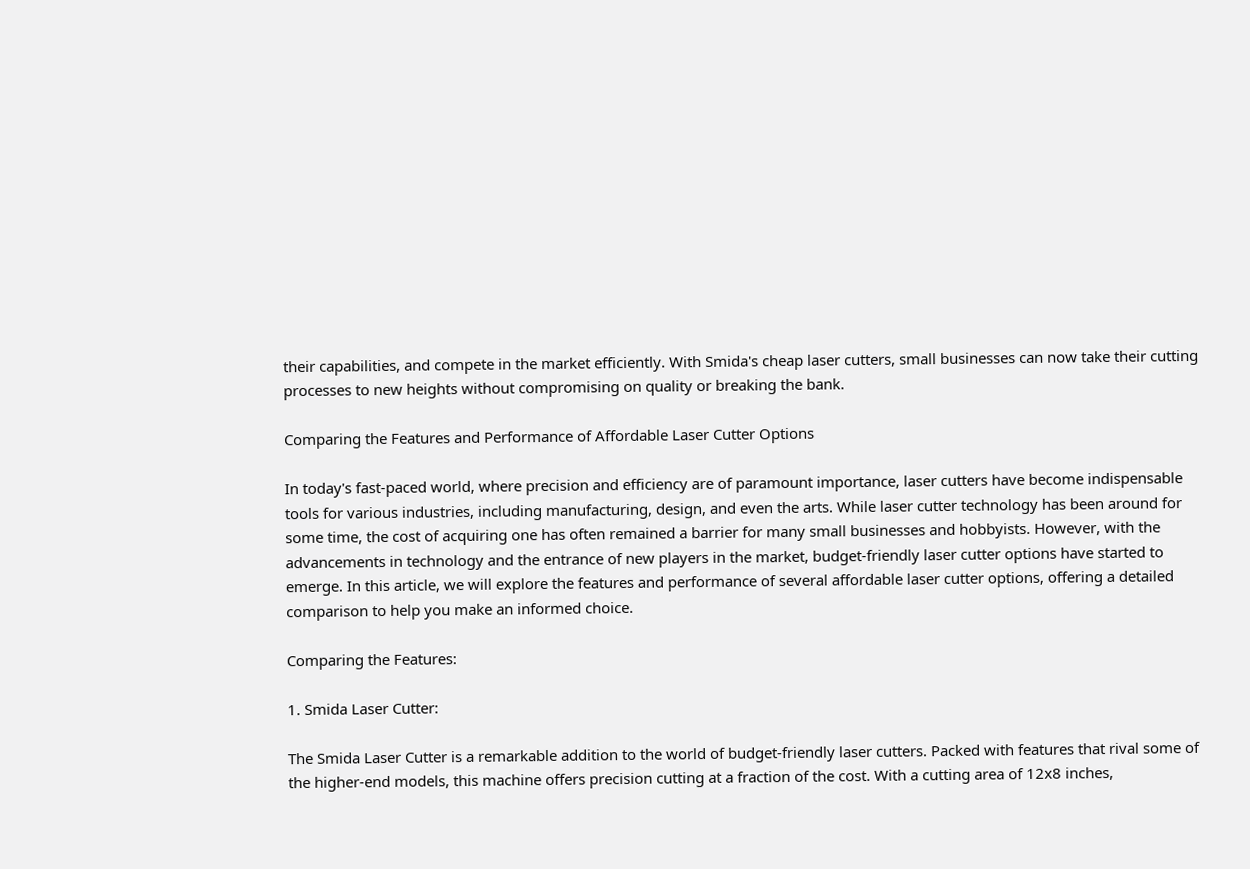their capabilities, and compete in the market efficiently. With Smida's cheap laser cutters, small businesses can now take their cutting processes to new heights without compromising on quality or breaking the bank.

Comparing the Features and Performance of Affordable Laser Cutter Options

In today's fast-paced world, where precision and efficiency are of paramount importance, laser cutters have become indispensable tools for various industries, including manufacturing, design, and even the arts. While laser cutter technology has been around for some time, the cost of acquiring one has often remained a barrier for many small businesses and hobbyists. However, with the advancements in technology and the entrance of new players in the market, budget-friendly laser cutter options have started to emerge. In this article, we will explore the features and performance of several affordable laser cutter options, offering a detailed comparison to help you make an informed choice.

Comparing the Features:

1. Smida Laser Cutter:

The Smida Laser Cutter is a remarkable addition to the world of budget-friendly laser cutters. Packed with features that rival some of the higher-end models, this machine offers precision cutting at a fraction of the cost. With a cutting area of 12x8 inches,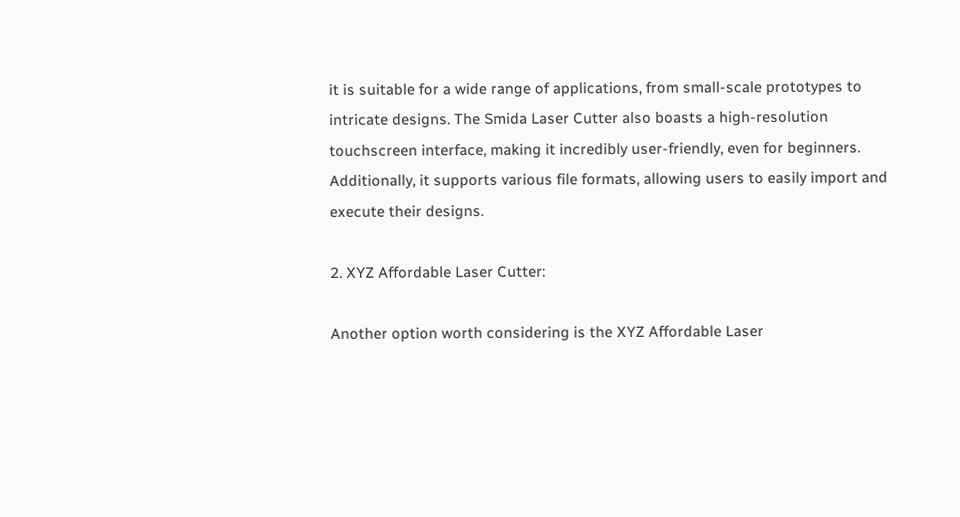it is suitable for a wide range of applications, from small-scale prototypes to intricate designs. The Smida Laser Cutter also boasts a high-resolution touchscreen interface, making it incredibly user-friendly, even for beginners. Additionally, it supports various file formats, allowing users to easily import and execute their designs.

2. XYZ Affordable Laser Cutter:

Another option worth considering is the XYZ Affordable Laser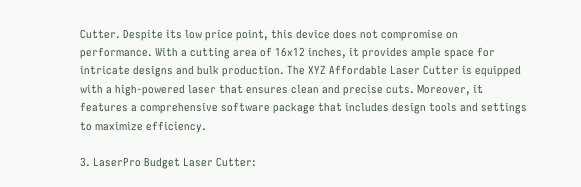Cutter. Despite its low price point, this device does not compromise on performance. With a cutting area of 16x12 inches, it provides ample space for intricate designs and bulk production. The XYZ Affordable Laser Cutter is equipped with a high-powered laser that ensures clean and precise cuts. Moreover, it features a comprehensive software package that includes design tools and settings to maximize efficiency.

3. LaserPro Budget Laser Cutter: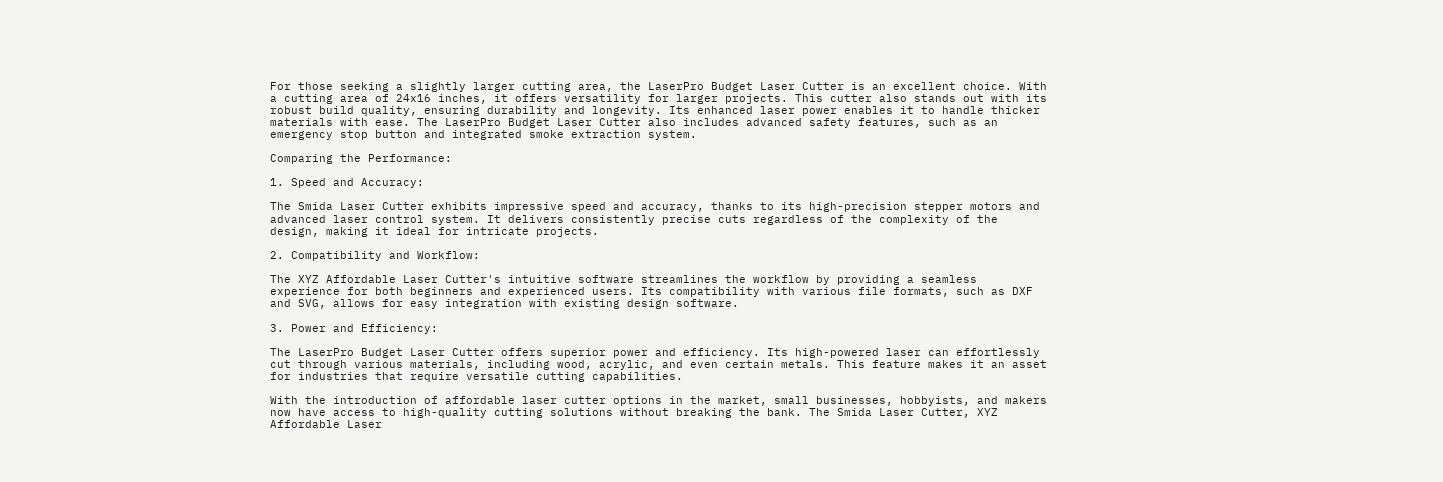For those seeking a slightly larger cutting area, the LaserPro Budget Laser Cutter is an excellent choice. With a cutting area of 24x16 inches, it offers versatility for larger projects. This cutter also stands out with its robust build quality, ensuring durability and longevity. Its enhanced laser power enables it to handle thicker materials with ease. The LaserPro Budget Laser Cutter also includes advanced safety features, such as an emergency stop button and integrated smoke extraction system.

Comparing the Performance:

1. Speed and Accuracy:

The Smida Laser Cutter exhibits impressive speed and accuracy, thanks to its high-precision stepper motors and advanced laser control system. It delivers consistently precise cuts regardless of the complexity of the design, making it ideal for intricate projects.

2. Compatibility and Workflow:

The XYZ Affordable Laser Cutter's intuitive software streamlines the workflow by providing a seamless experience for both beginners and experienced users. Its compatibility with various file formats, such as DXF and SVG, allows for easy integration with existing design software.

3. Power and Efficiency:

The LaserPro Budget Laser Cutter offers superior power and efficiency. Its high-powered laser can effortlessly cut through various materials, including wood, acrylic, and even certain metals. This feature makes it an asset for industries that require versatile cutting capabilities.

With the introduction of affordable laser cutter options in the market, small businesses, hobbyists, and makers now have access to high-quality cutting solutions without breaking the bank. The Smida Laser Cutter, XYZ Affordable Laser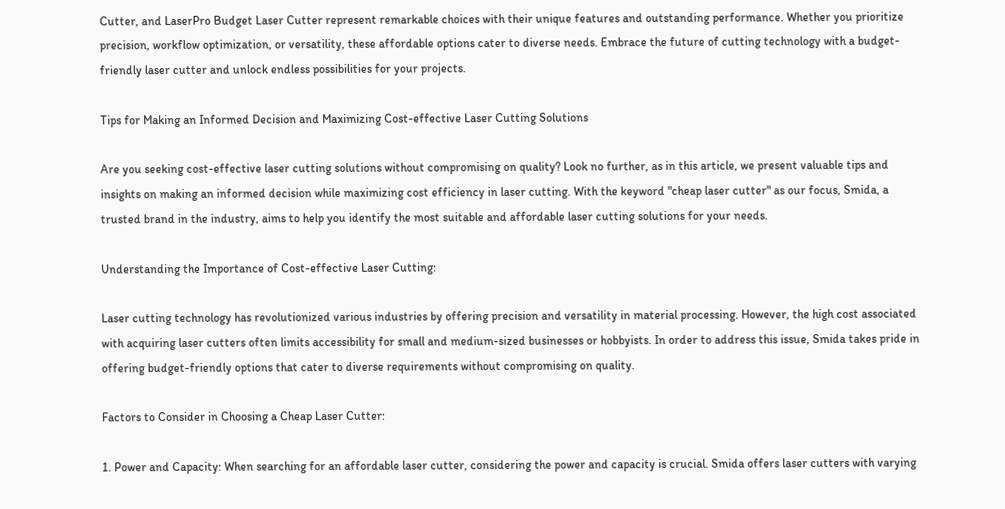Cutter, and LaserPro Budget Laser Cutter represent remarkable choices with their unique features and outstanding performance. Whether you prioritize precision, workflow optimization, or versatility, these affordable options cater to diverse needs. Embrace the future of cutting technology with a budget-friendly laser cutter and unlock endless possibilities for your projects.

Tips for Making an Informed Decision and Maximizing Cost-effective Laser Cutting Solutions

Are you seeking cost-effective laser cutting solutions without compromising on quality? Look no further, as in this article, we present valuable tips and insights on making an informed decision while maximizing cost efficiency in laser cutting. With the keyword "cheap laser cutter" as our focus, Smida, a trusted brand in the industry, aims to help you identify the most suitable and affordable laser cutting solutions for your needs.

Understanding the Importance of Cost-effective Laser Cutting:

Laser cutting technology has revolutionized various industries by offering precision and versatility in material processing. However, the high cost associated with acquiring laser cutters often limits accessibility for small and medium-sized businesses or hobbyists. In order to address this issue, Smida takes pride in offering budget-friendly options that cater to diverse requirements without compromising on quality.

Factors to Consider in Choosing a Cheap Laser Cutter:

1. Power and Capacity: When searching for an affordable laser cutter, considering the power and capacity is crucial. Smida offers laser cutters with varying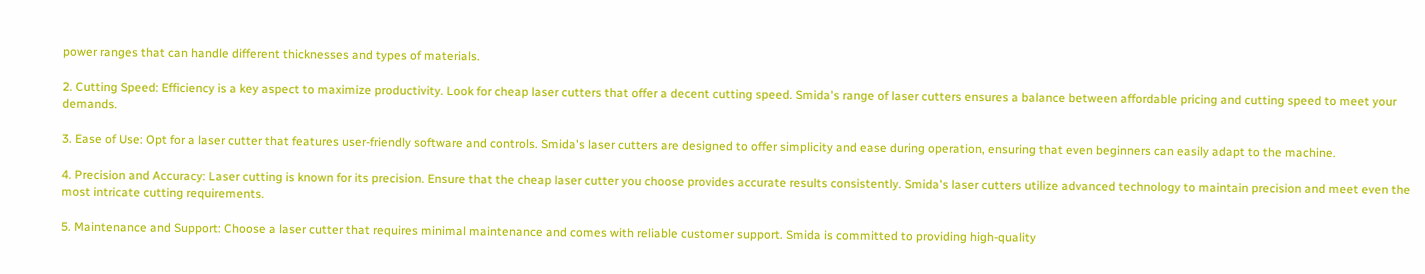power ranges that can handle different thicknesses and types of materials.

2. Cutting Speed: Efficiency is a key aspect to maximize productivity. Look for cheap laser cutters that offer a decent cutting speed. Smida's range of laser cutters ensures a balance between affordable pricing and cutting speed to meet your demands.

3. Ease of Use: Opt for a laser cutter that features user-friendly software and controls. Smida's laser cutters are designed to offer simplicity and ease during operation, ensuring that even beginners can easily adapt to the machine.

4. Precision and Accuracy: Laser cutting is known for its precision. Ensure that the cheap laser cutter you choose provides accurate results consistently. Smida's laser cutters utilize advanced technology to maintain precision and meet even the most intricate cutting requirements.

5. Maintenance and Support: Choose a laser cutter that requires minimal maintenance and comes with reliable customer support. Smida is committed to providing high-quality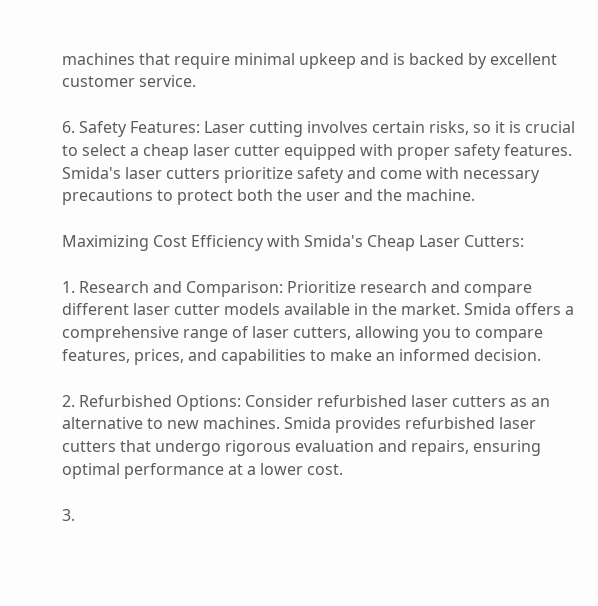machines that require minimal upkeep and is backed by excellent customer service.

6. Safety Features: Laser cutting involves certain risks, so it is crucial to select a cheap laser cutter equipped with proper safety features. Smida's laser cutters prioritize safety and come with necessary precautions to protect both the user and the machine.

Maximizing Cost Efficiency with Smida's Cheap Laser Cutters:

1. Research and Comparison: Prioritize research and compare different laser cutter models available in the market. Smida offers a comprehensive range of laser cutters, allowing you to compare features, prices, and capabilities to make an informed decision.

2. Refurbished Options: Consider refurbished laser cutters as an alternative to new machines. Smida provides refurbished laser cutters that undergo rigorous evaluation and repairs, ensuring optimal performance at a lower cost.

3.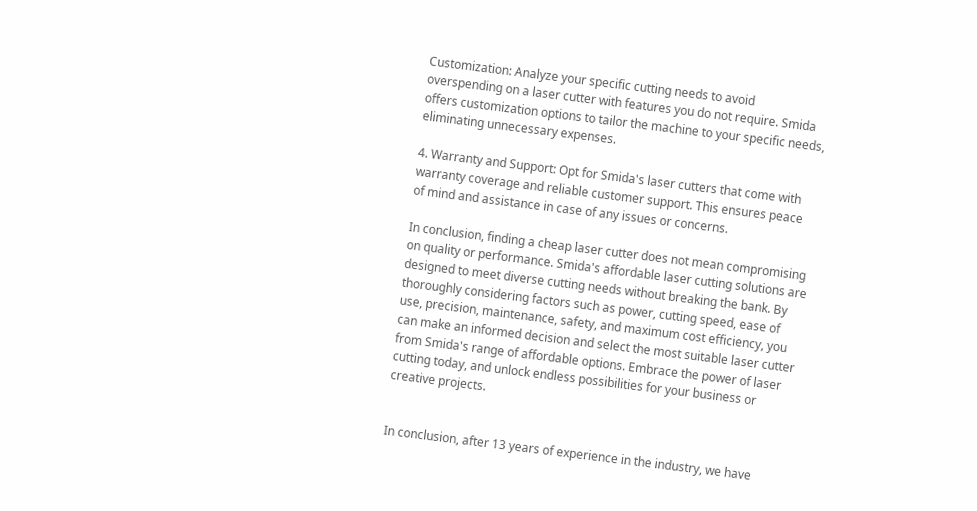Customization: Analyze your specific cutting needs to avoid overspending on a laser cutter with features you do not require. Smida offers customization options to tailor the machine to your specific needs, eliminating unnecessary expenses.

4. Warranty and Support: Opt for Smida's laser cutters that come with warranty coverage and reliable customer support. This ensures peace of mind and assistance in case of any issues or concerns.

In conclusion, finding a cheap laser cutter does not mean compromising on quality or performance. Smida's affordable laser cutting solutions are designed to meet diverse cutting needs without breaking the bank. By thoroughly considering factors such as power, cutting speed, ease of use, precision, maintenance, safety, and maximum cost efficiency, you can make an informed decision and select the most suitable laser cutter from Smida's range of affordable options. Embrace the power of laser cutting today, and unlock endless possibilities for your business or creative projects.


In conclusion, after 13 years of experience in the industry, we have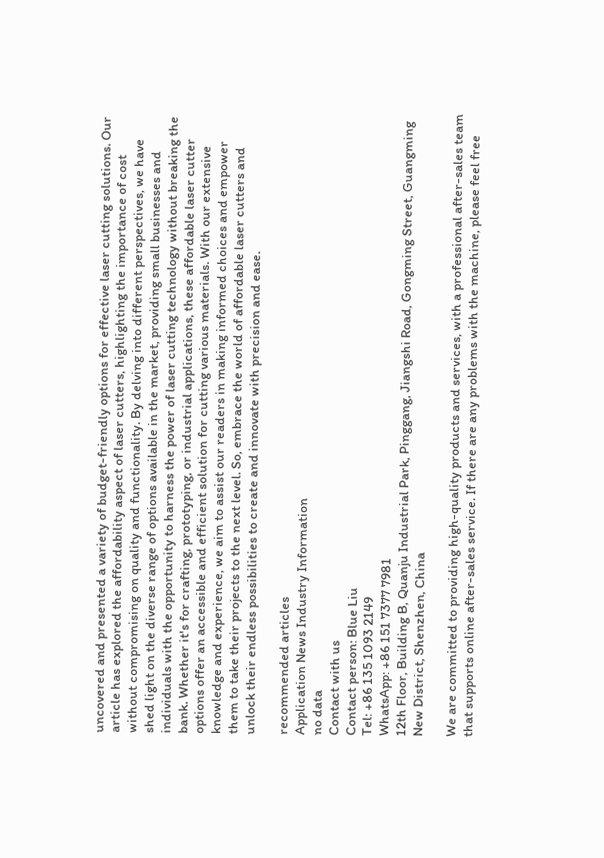uncovered and presented a variety of budget-friendly options for effective laser cutting solutions. Our article has explored the affordability aspect of laser cutters, highlighting the importance of cost without compromising on quality and functionality. By delving into different perspectives, we have shed light on the diverse range of options available in the market, providing small businesses and individuals with the opportunity to harness the power of laser cutting technology without breaking the bank. Whether it's for crafting, prototyping, or industrial applications, these affordable laser cutter options offer an accessible and efficient solution for cutting various materials. With our extensive knowledge and experience, we aim to assist our readers in making informed choices and empower them to take their projects to the next level. So, embrace the world of affordable laser cutters and unlock their endless possibilities to create and innovate with precision and ease.

recommended articles
Application News Industry Information
no data
Contact with us
Contact person: Blue Liu
Tel: +86 135 1093 2149
WhatsApp: +86 151 7377 7981
12th Floor, Building B, Quanju Industrial Park, Pinggang, Jiangshi Road, Gongming Street, Guangming New District, Shenzhen, China

We are committed to providing high-quality products and services, with a professional after-sales team that supports online after-sales service. If there are any problems with the machine, please feel free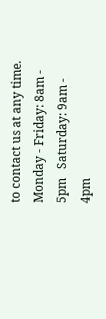to contact us at any time.
Monday - Friday: 8am - 5pm   Saturday: 9am - 4pm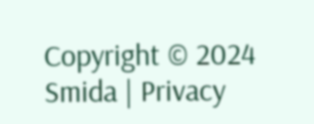Copyright © 2024 Smida | Privacy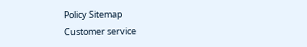Policy Sitemap
Customer service